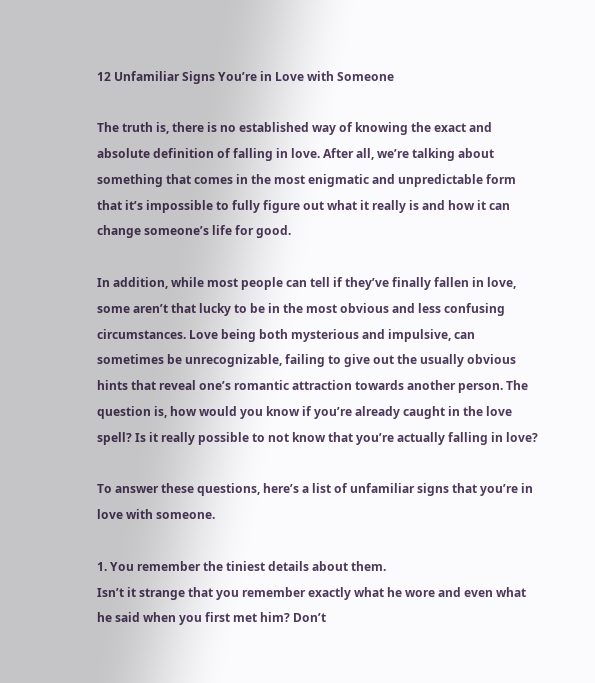12 Unfamiliar Signs You’re in Love with Someone

The truth is, there is no established way of knowing the exact and absolute definition of falling in love. After all, we’re talking about something that comes in the most enigmatic and unpredictable form that it’s impossible to fully figure out what it really is and how it can change someone’s life for good.

In addition, while most people can tell if they’ve finally fallen in love, some aren’t that lucky to be in the most obvious and less confusing circumstances. Love being both mysterious and impulsive, can sometimes be unrecognizable, failing to give out the usually obvious hints that reveal one’s romantic attraction towards another person. The question is, how would you know if you’re already caught in the love spell? Is it really possible to not know that you’re actually falling in love?

To answer these questions, here’s a list of unfamiliar signs that you’re in love with someone.

1. You remember the tiniest details about them.
Isn’t it strange that you remember exactly what he wore and even what he said when you first met him? Don’t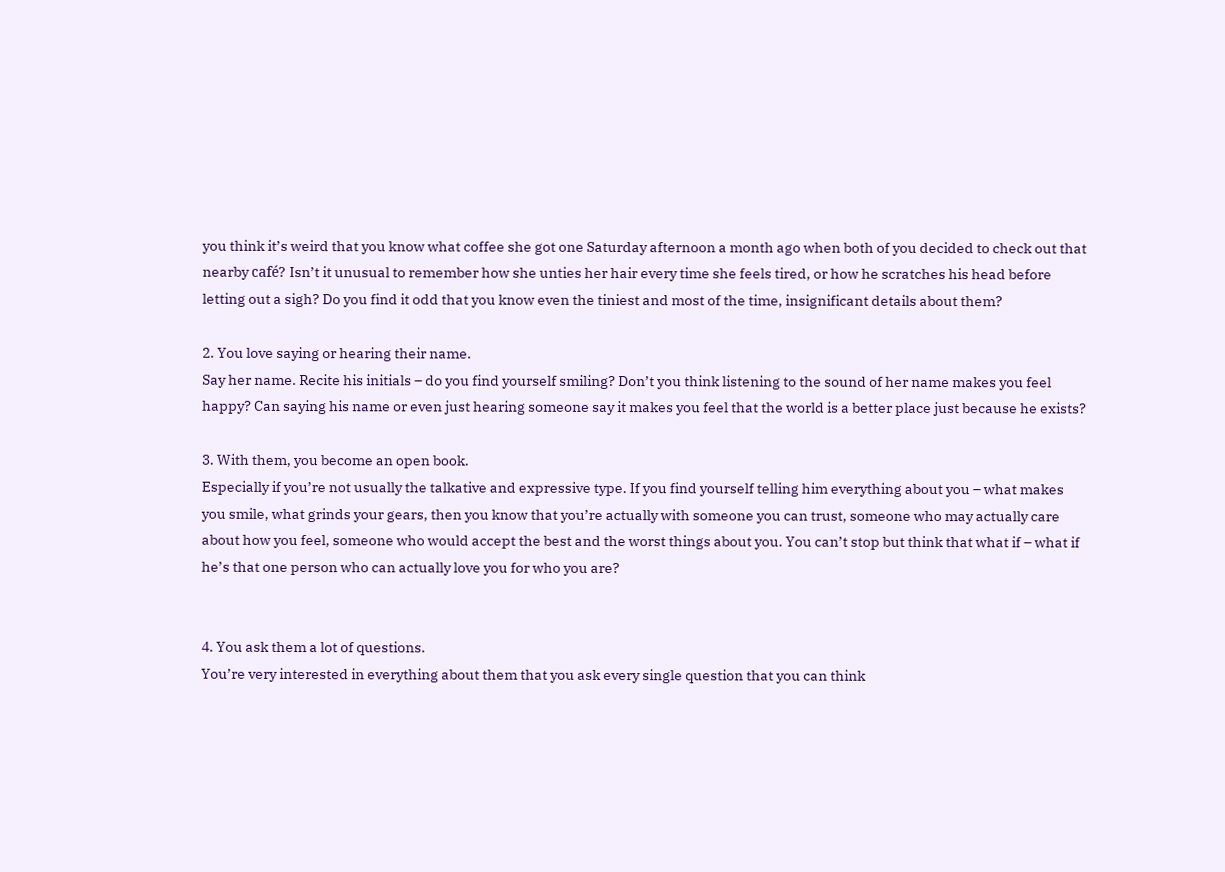you think it’s weird that you know what coffee she got one Saturday afternoon a month ago when both of you decided to check out that nearby café? Isn’t it unusual to remember how she unties her hair every time she feels tired, or how he scratches his head before letting out a sigh? Do you find it odd that you know even the tiniest and most of the time, insignificant details about them?

2. You love saying or hearing their name.
Say her name. Recite his initials – do you find yourself smiling? Don’t you think listening to the sound of her name makes you feel happy? Can saying his name or even just hearing someone say it makes you feel that the world is a better place just because he exists?

3. With them, you become an open book.
Especially if you’re not usually the talkative and expressive type. If you find yourself telling him everything about you – what makes you smile, what grinds your gears, then you know that you’re actually with someone you can trust, someone who may actually care about how you feel, someone who would accept the best and the worst things about you. You can’t stop but think that what if – what if he’s that one person who can actually love you for who you are?


4. You ask them a lot of questions.
You’re very interested in everything about them that you ask every single question that you can think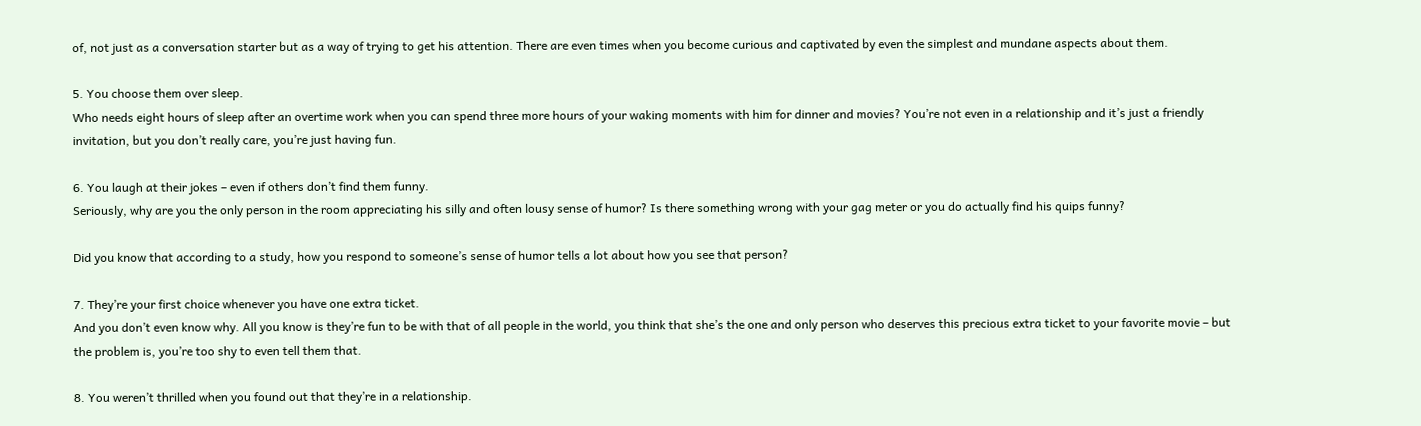of, not just as a conversation starter but as a way of trying to get his attention. There are even times when you become curious and captivated by even the simplest and mundane aspects about them.

5. You choose them over sleep.
Who needs eight hours of sleep after an overtime work when you can spend three more hours of your waking moments with him for dinner and movies? You’re not even in a relationship and it’s just a friendly invitation, but you don’t really care, you’re just having fun.

6. You laugh at their jokes – even if others don’t find them funny.
Seriously, why are you the only person in the room appreciating his silly and often lousy sense of humor? Is there something wrong with your gag meter or you do actually find his quips funny?

Did you know that according to a study, how you respond to someone’s sense of humor tells a lot about how you see that person?

7. They’re your first choice whenever you have one extra ticket.
And you don’t even know why. All you know is they’re fun to be with that of all people in the world, you think that she’s the one and only person who deserves this precious extra ticket to your favorite movie – but the problem is, you’re too shy to even tell them that.

8. You weren’t thrilled when you found out that they’re in a relationship.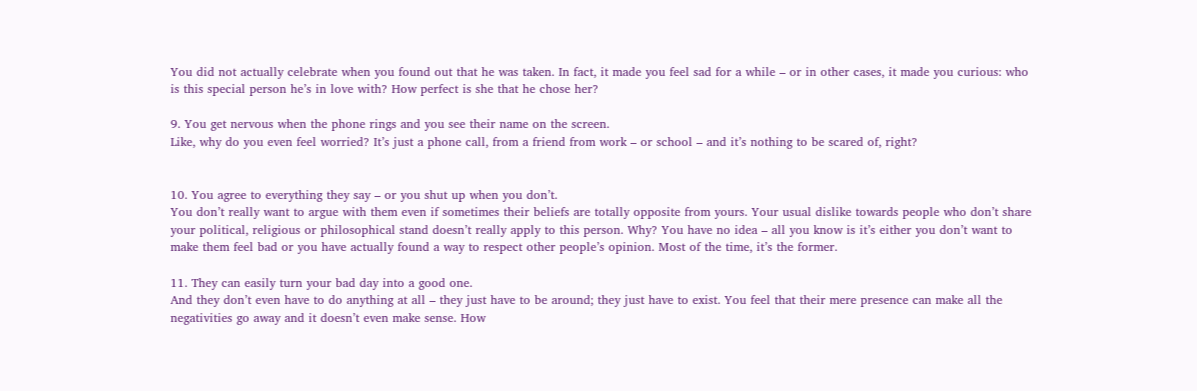You did not actually celebrate when you found out that he was taken. In fact, it made you feel sad for a while – or in other cases, it made you curious: who is this special person he’s in love with? How perfect is she that he chose her?

9. You get nervous when the phone rings and you see their name on the screen.
Like, why do you even feel worried? It’s just a phone call, from a friend from work – or school – and it’s nothing to be scared of, right?


10. You agree to everything they say – or you shut up when you don’t.
You don’t really want to argue with them even if sometimes their beliefs are totally opposite from yours. Your usual dislike towards people who don’t share your political, religious or philosophical stand doesn’t really apply to this person. Why? You have no idea – all you know is it’s either you don’t want to make them feel bad or you have actually found a way to respect other people’s opinion. Most of the time, it’s the former.

11. They can easily turn your bad day into a good one.
And they don’t even have to do anything at all – they just have to be around; they just have to exist. You feel that their mere presence can make all the negativities go away and it doesn’t even make sense. How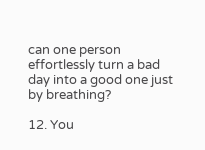can one person effortlessly turn a bad day into a good one just by breathing?

12. You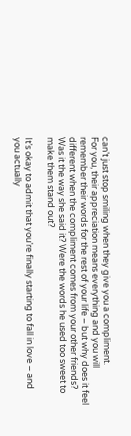can’t just stop smiling when they give you a compliment.
For you, their appreciation means everything and you will remember their words for the rest of your life – but why does it feel different when the compliment comes from your other friends? Was it the way she said it? Were the words he used too sweet to make them stand out?

It’s okay to admit that you’re finally starting to fall in love – and you actually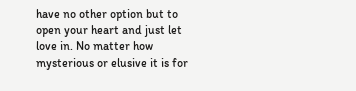have no other option but to open your heart and just let love in. No matter how mysterious or elusive it is for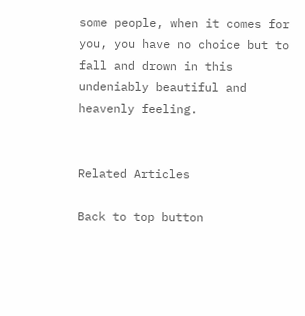some people, when it comes for you, you have no choice but to fall and drown in this undeniably beautiful and heavenly feeling.


Related Articles

Back to top button